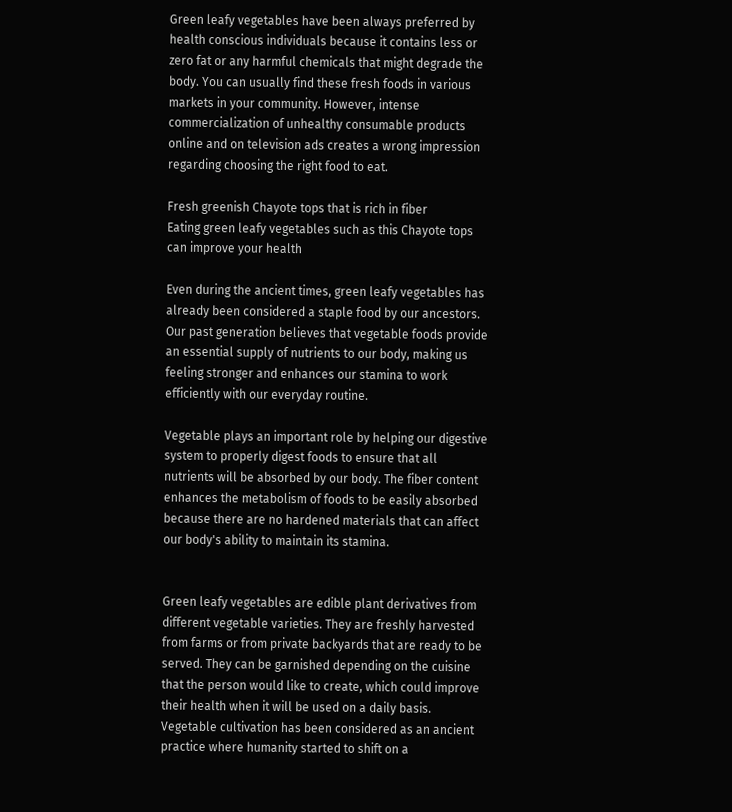Green leafy vegetables have been always preferred by health conscious individuals because it contains less or zero fat or any harmful chemicals that might degrade the body. You can usually find these fresh foods in various markets in your community. However, intense commercialization of unhealthy consumable products online and on television ads creates a wrong impression regarding choosing the right food to eat.

Fresh greenish Chayote tops that is rich in fiber
Eating green leafy vegetables such as this Chayote tops can improve your health

Even during the ancient times, green leafy vegetables has already been considered a staple food by our ancestors. Our past generation believes that vegetable foods provide an essential supply of nutrients to our body, making us feeling stronger and enhances our stamina to work efficiently with our everyday routine.

Vegetable plays an important role by helping our digestive system to properly digest foods to ensure that all nutrients will be absorbed by our body. The fiber content enhances the metabolism of foods to be easily absorbed because there are no hardened materials that can affect our body's ability to maintain its stamina.


Green leafy vegetables are edible plant derivatives from different vegetable varieties. They are freshly harvested from farms or from private backyards that are ready to be served. They can be garnished depending on the cuisine that the person would like to create, which could improve their health when it will be used on a daily basis. Vegetable cultivation has been considered as an ancient practice where humanity started to shift on a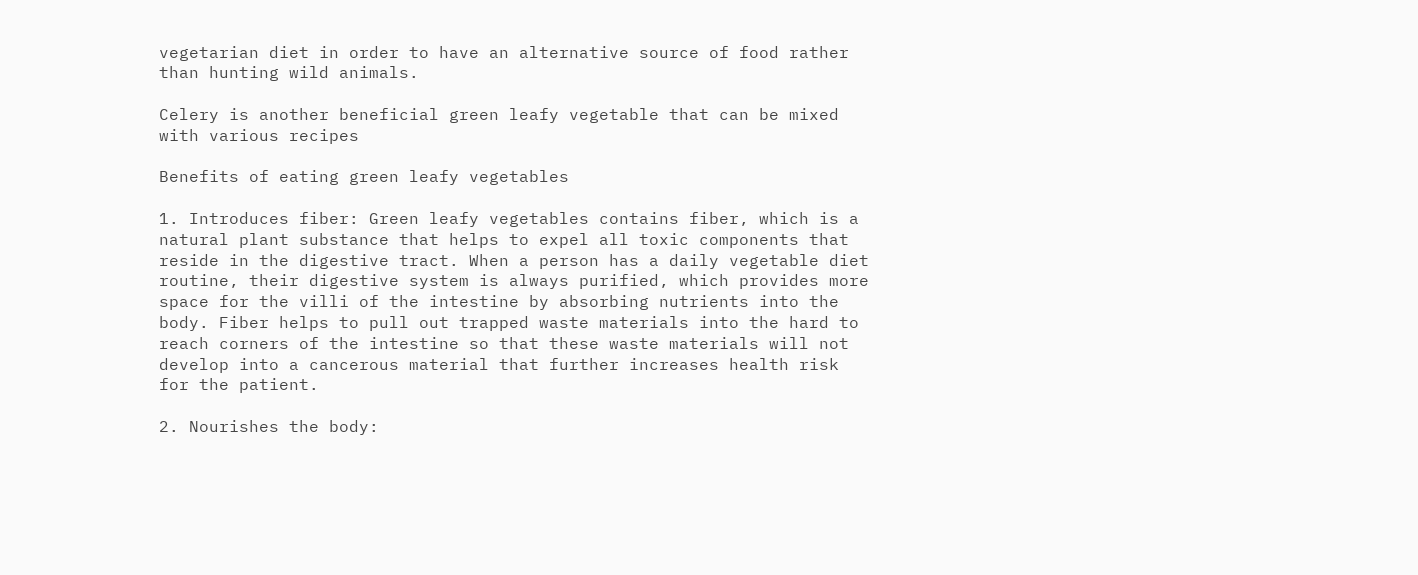vegetarian diet in order to have an alternative source of food rather than hunting wild animals.

Celery is another beneficial green leafy vegetable that can be mixed with various recipes

Benefits of eating green leafy vegetables

1. Introduces fiber: Green leafy vegetables contains fiber, which is a natural plant substance that helps to expel all toxic components that reside in the digestive tract. When a person has a daily vegetable diet routine, their digestive system is always purified, which provides more space for the villi of the intestine by absorbing nutrients into the body. Fiber helps to pull out trapped waste materials into the hard to reach corners of the intestine so that these waste materials will not develop into a cancerous material that further increases health risk for the patient.

2. Nourishes the body: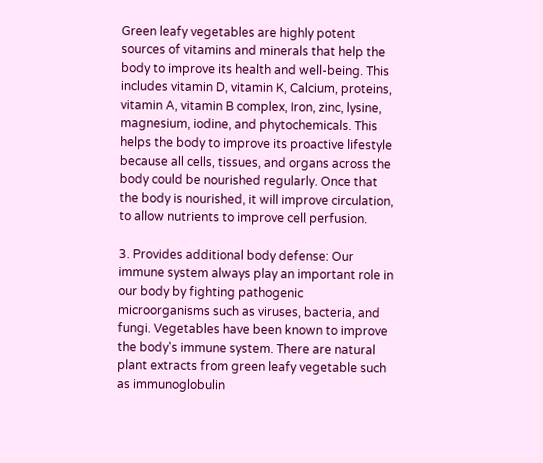Green leafy vegetables are highly potent sources of vitamins and minerals that help the body to improve its health and well-being. This includes vitamin D, vitamin K, Calcium, proteins, vitamin A, vitamin B complex, Iron, zinc, lysine, magnesium, iodine, and phytochemicals. This helps the body to improve its proactive lifestyle because all cells, tissues, and organs across the body could be nourished regularly. Once that the body is nourished, it will improve circulation, to allow nutrients to improve cell perfusion.

3. Provides additional body defense: Our immune system always play an important role in our body by fighting pathogenic microorganisms such as viruses, bacteria, and fungi. Vegetables have been known to improve the body's immune system. There are natural plant extracts from green leafy vegetable such as immunoglobulin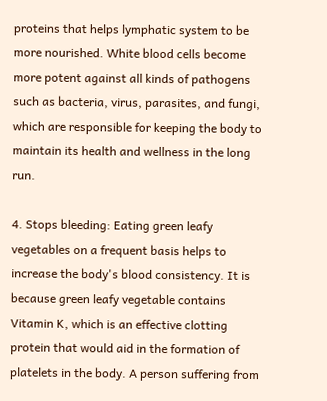proteins that helps lymphatic system to be more nourished. White blood cells become more potent against all kinds of pathogens such as bacteria, virus, parasites, and fungi, which are responsible for keeping the body to maintain its health and wellness in the long run.

4. Stops bleeding: Eating green leafy vegetables on a frequent basis helps to increase the body's blood consistency. It is because green leafy vegetable contains Vitamin K, which is an effective clotting protein that would aid in the formation of platelets in the body. A person suffering from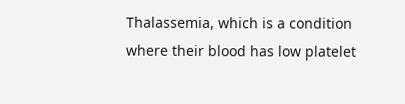Thalassemia, which is a condition where their blood has low platelet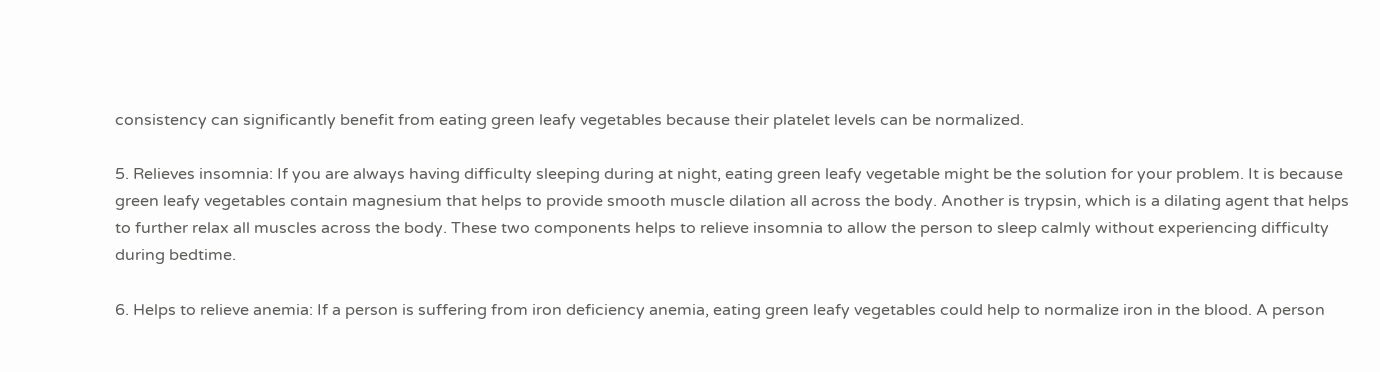consistency can significantly benefit from eating green leafy vegetables because their platelet levels can be normalized.

5. Relieves insomnia: If you are always having difficulty sleeping during at night, eating green leafy vegetable might be the solution for your problem. It is because green leafy vegetables contain magnesium that helps to provide smooth muscle dilation all across the body. Another is trypsin, which is a dilating agent that helps to further relax all muscles across the body. These two components helps to relieve insomnia to allow the person to sleep calmly without experiencing difficulty during bedtime.

6. Helps to relieve anemia: If a person is suffering from iron deficiency anemia, eating green leafy vegetables could help to normalize iron in the blood. A person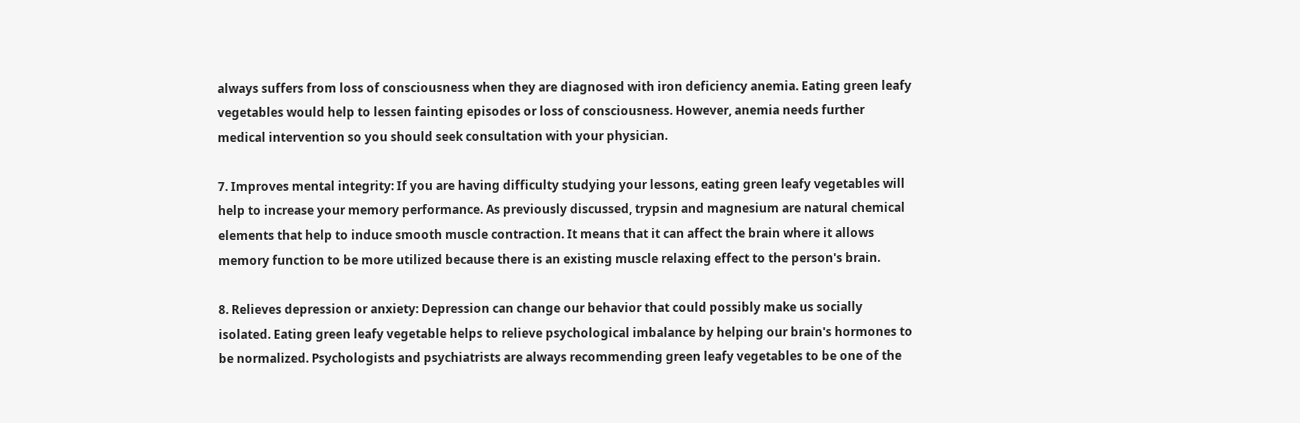always suffers from loss of consciousness when they are diagnosed with iron deficiency anemia. Eating green leafy vegetables would help to lessen fainting episodes or loss of consciousness. However, anemia needs further medical intervention so you should seek consultation with your physician.

7. Improves mental integrity: If you are having difficulty studying your lessons, eating green leafy vegetables will help to increase your memory performance. As previously discussed, trypsin and magnesium are natural chemical elements that help to induce smooth muscle contraction. It means that it can affect the brain where it allows memory function to be more utilized because there is an existing muscle relaxing effect to the person's brain.

8. Relieves depression or anxiety: Depression can change our behavior that could possibly make us socially isolated. Eating green leafy vegetable helps to relieve psychological imbalance by helping our brain's hormones to be normalized. Psychologists and psychiatrists are always recommending green leafy vegetables to be one of the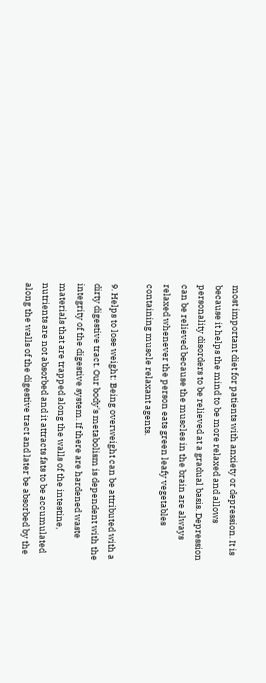most important diet for patients with anxiety or depression. It is because it helps the mind to be more relaxed and allows personality disorders to be relieved at a gradual basis. Depression can be relieved because the muscles in the brain are always relaxed whenever the person eats green leafy vegetables containing muscle relaxant agents.

9. Helps to lose weight: Being overweight can be attributed with a dirty digestive tract. Our body's metabolism is dependent with the integrity of the digestive system. If there are hardened waste materials that are trapped along the walls of the intestine, nutrients are not absorbed and it attracts fats to be accumulated along the walls of the digestive tract and later be absorbed by the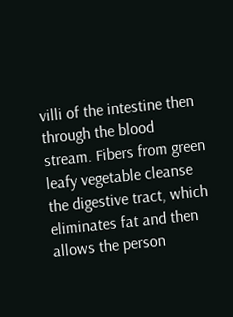villi of the intestine then through the blood stream. Fibers from green leafy vegetable cleanse the digestive tract, which eliminates fat and then allows the person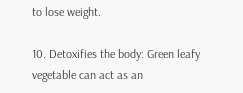to lose weight.

10. Detoxifies the body: Green leafy vegetable can act as an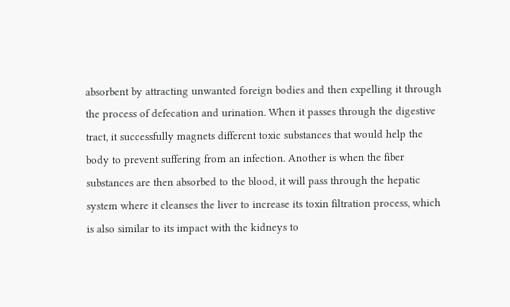absorbent by attracting unwanted foreign bodies and then expelling it through the process of defecation and urination. When it passes through the digestive tract, it successfully magnets different toxic substances that would help the body to prevent suffering from an infection. Another is when the fiber substances are then absorbed to the blood, it will pass through the hepatic system where it cleanses the liver to increase its toxin filtration process, which is also similar to its impact with the kidneys to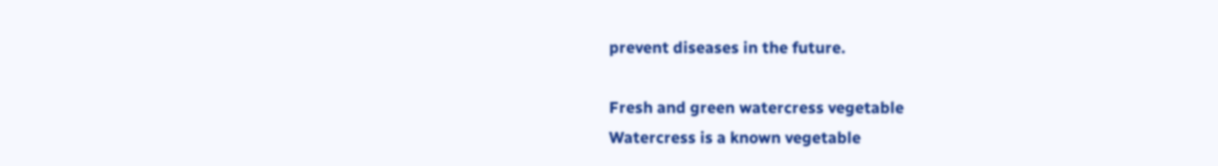prevent diseases in the future.

Fresh and green watercress vegetable
Watercress is a known vegetable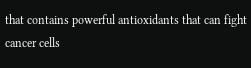that contains powerful antioxidants that can fight cancer cells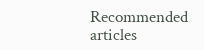Recommended articles